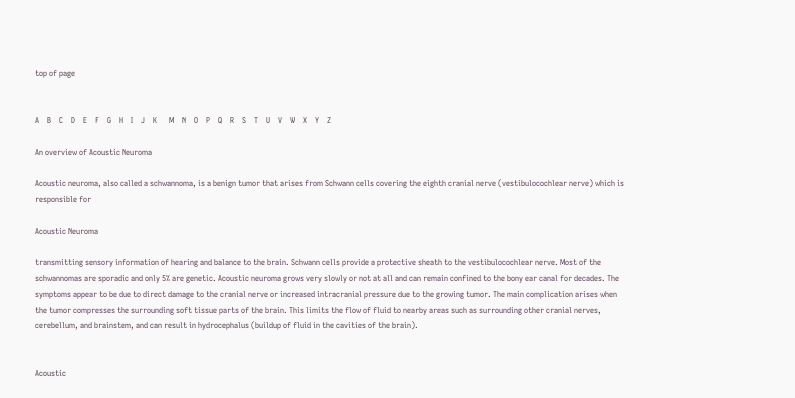top of page


A    B    C    D    E    F    G    H    I    J    K      M    N    O    P    Q    R    S    T    U    V    W    X    Y    Z

An overview of Acoustic Neuroma

Acoustic neuroma, also called a schwannoma, is a benign tumor that arises from Schwann cells covering the eighth cranial nerve (vestibulocochlear nerve) which is responsible for

Acoustic Neuroma

transmitting sensory information of hearing and balance to the brain. Schwann cells provide a protective sheath to the vestibulocochlear nerve. Most of the schwannomas are sporadic and only 5% are genetic. Acoustic neuroma grows very slowly or not at all and can remain confined to the bony ear canal for decades. The symptoms appear to be due to direct damage to the cranial nerve or increased intracranial pressure due to the growing tumor. The main complication arises when the tumor compresses the surrounding soft tissue parts of the brain. This limits the flow of fluid to nearby areas such as surrounding other cranial nerves, cerebellum, and brainstem, and can result in hydrocephalus (buildup of fluid in the cavities of the brain).


Acoustic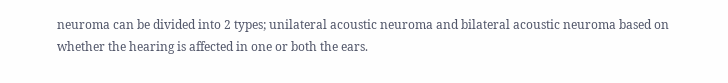neuroma can be divided into 2 types; unilateral acoustic neuroma and bilateral acoustic neuroma based on whether the hearing is affected in one or both the ears.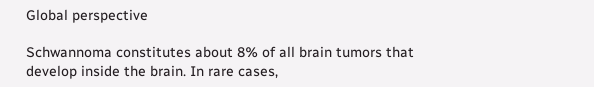Global perspective

Schwannoma constitutes about 8% of all brain tumors that develop inside the brain. In rare cases,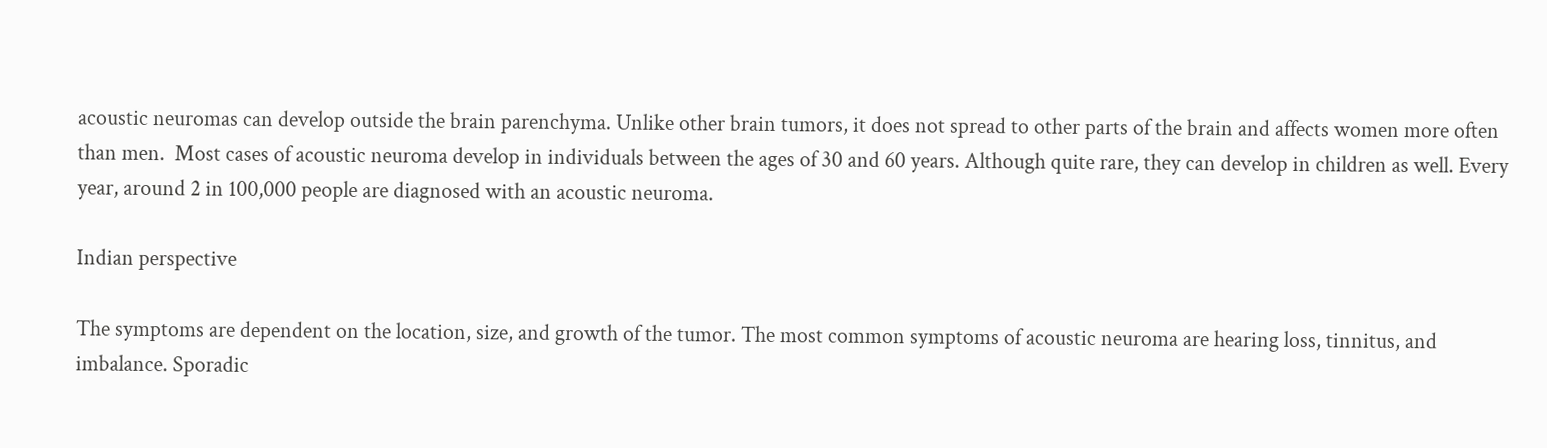acoustic neuromas can develop outside the brain parenchyma. Unlike other brain tumors, it does not spread to other parts of the brain and affects women more often than men.  Most cases of acoustic neuroma develop in individuals between the ages of 30 and 60 years. Although quite rare, they can develop in children as well. Every year, around 2 in 100,000 people are diagnosed with an acoustic neuroma.

Indian perspective

The symptoms are dependent on the location, size, and growth of the tumor. The most common symptoms of acoustic neuroma are hearing loss, tinnitus, and imbalance. Sporadic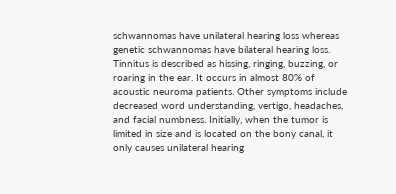schwannomas have unilateral hearing loss whereas genetic schwannomas have bilateral hearing loss. Tinnitus is described as hissing, ringing, buzzing, or roaring in the ear. It occurs in almost 80% of acoustic neuroma patients. Other symptoms include decreased word understanding, vertigo, headaches, and facial numbness. Initially, when the tumor is limited in size and is located on the bony canal, it only causes unilateral hearing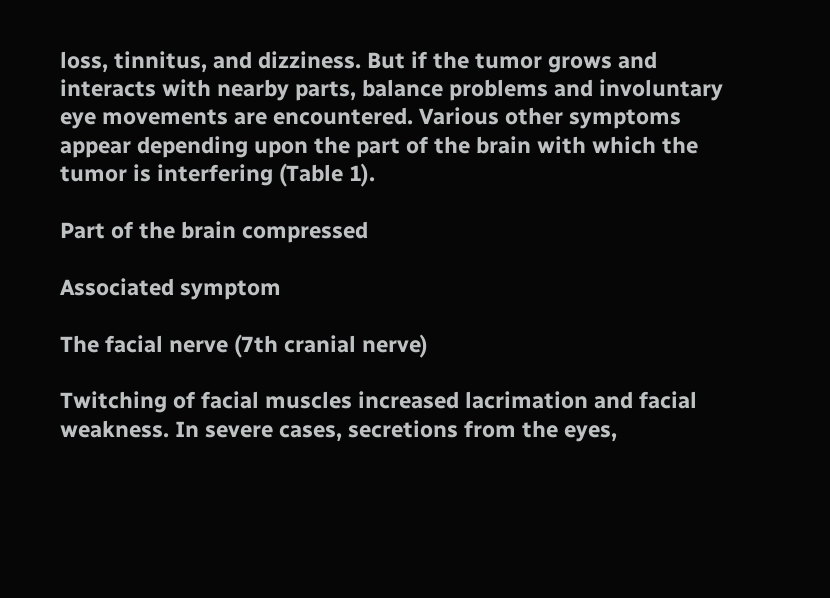loss, tinnitus, and dizziness. But if the tumor grows and interacts with nearby parts, balance problems and involuntary eye movements are encountered. Various other symptoms appear depending upon the part of the brain with which the tumor is interfering (Table 1).

Part of the brain compressed

Associated symptom

The facial nerve (7th cranial nerve)

Twitching of facial muscles increased lacrimation and facial weakness. In severe cases, secretions from the eyes,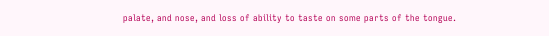palate, and nose, and loss of ability to taste on some parts of the tongue.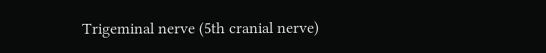Trigeminal nerve (5th cranial nerve)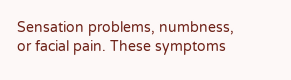Sensation problems, numbness, or facial pain. These symptoms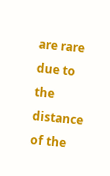are rare due to the distance of the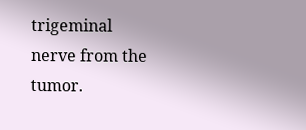trigeminal nerve from the tumor.